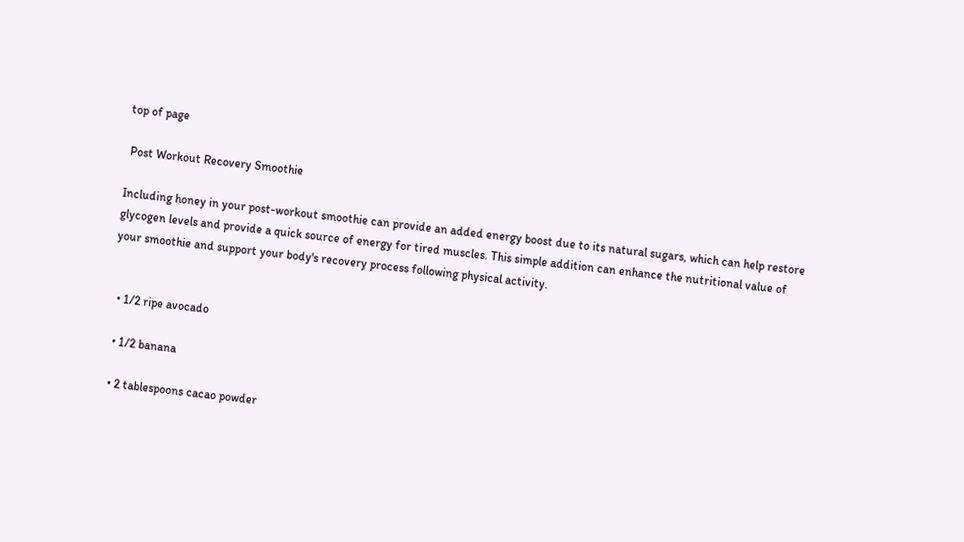top of page

 Post Workout Recovery Smoothie

Including honey in your post-workout smoothie can provide an added energy boost due to its natural sugars, which can help restore glycogen levels and provide a quick source of energy for tired muscles. This simple addition can enhance the nutritional value of your smoothie and support your body's recovery process following physical activity.


  • 1/2 ripe avocado

  • 1/2 banana

  • 2 tablespoons cacao powder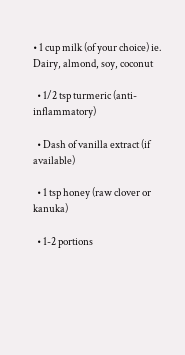• 1 cup milk (of your choice) ie. Dairy, almond, soy, coconut

  • 1/2 tsp turmeric (anti-inflammatory)

  • Dash of vanilla extract (if available)

  • 1 tsp honey (raw clover or kanuka)

  • 1-2 portions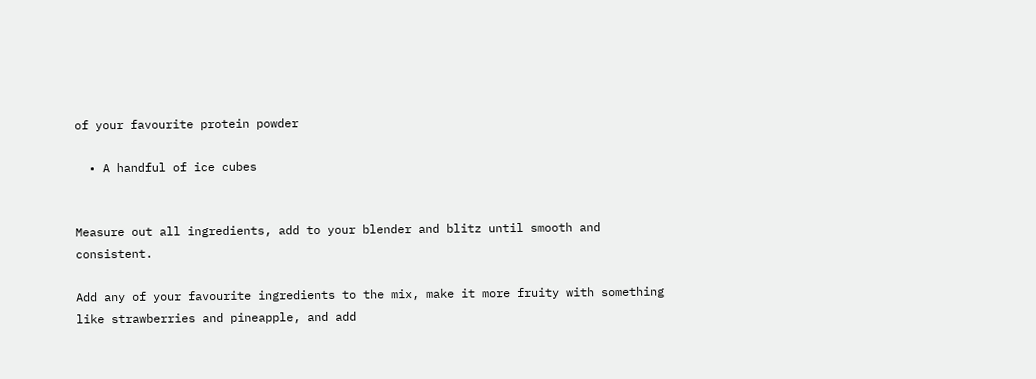of your favourite protein powder

  • A handful of ice cubes


Measure out all ingredients, add to your blender and blitz until smooth and consistent.

Add any of your favourite ingredients to the mix, make it more fruity with something like strawberries and pineapple, and add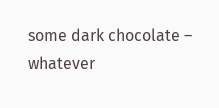some dark chocolate – whatever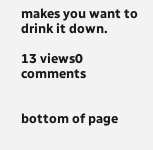makes you want to drink it down.

13 views0 comments


bottom of page